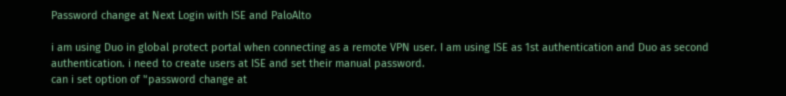Password change at Next Login with ISE and PaloAlto

i am using Duo in global protect portal when connecting as a remote VPN user. I am using ISE as 1st authentication and Duo as second authentication. i need to create users at ISE and set their manual password.
can i set option of '‘password change at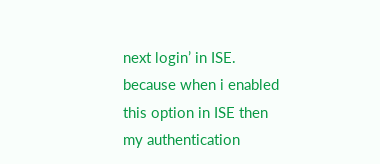next login’ in ISE. because when i enabled this option in ISE then my authentication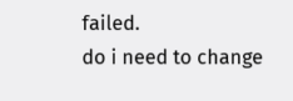failed.
do i need to change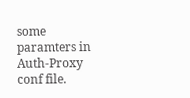some paramters in Auth-Proxy conf file.